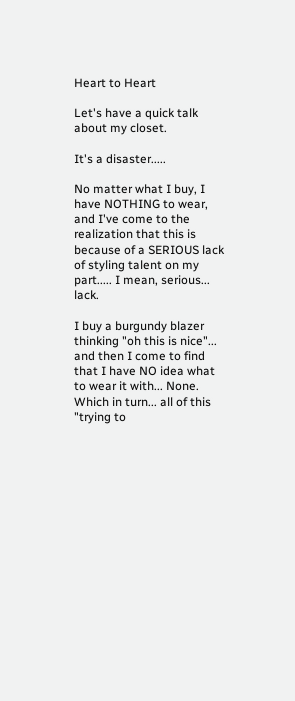Heart to Heart

Let's have a quick talk about my closet.

It's a disaster.....

No matter what I buy, I have NOTHING to wear, and I've come to the realization that this is because of a SERIOUS lack of styling talent on my part..... I mean, serious... lack.

I buy a burgundy blazer thinking "oh this is nice"... and then I come to find that I have NO idea what to wear it with... None.
Which in turn... all of this "trying to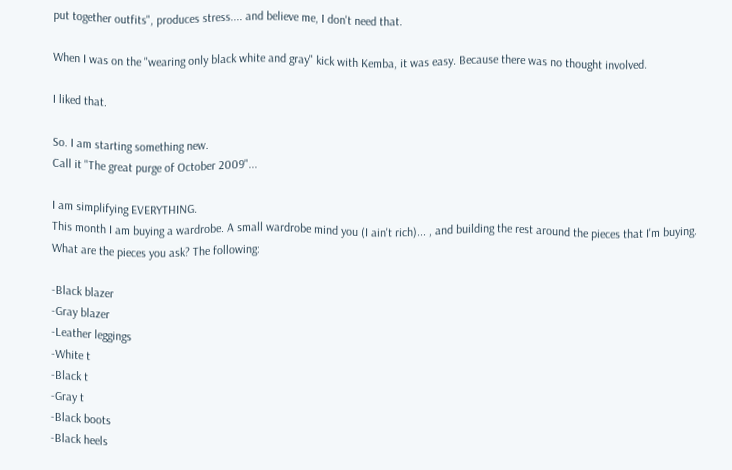put together outfits", produces stress.... and believe me, I don't need that.

When I was on the "wearing only black white and gray" kick with Kemba, it was easy. Because there was no thought involved.

I liked that.

So. I am starting something new.
Call it "The great purge of October 2009"...

I am simplifying EVERYTHING.
This month I am buying a wardrobe. A small wardrobe mind you (I ain't rich)... , and building the rest around the pieces that I'm buying.
What are the pieces you ask? The following:

-Black blazer
-Gray blazer
-Leather leggings
-White t
-Black t
-Gray t
-Black boots
-Black heels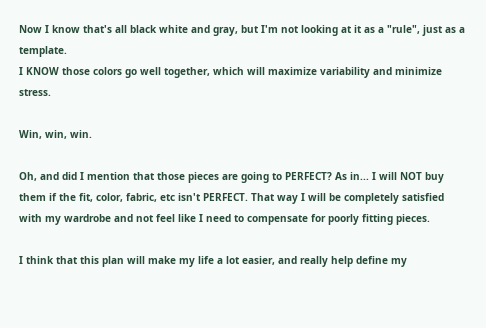Now I know that's all black white and gray, but I'm not looking at it as a "rule", just as a template.
I KNOW those colors go well together, which will maximize variability and minimize stress.

Win, win, win.

Oh, and did I mention that those pieces are going to PERFECT? As in... I will NOT buy them if the fit, color, fabric, etc isn't PERFECT. That way I will be completely satisfied with my wardrobe and not feel like I need to compensate for poorly fitting pieces.

I think that this plan will make my life a lot easier, and really help define my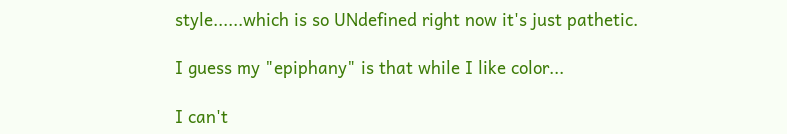style......which is so UNdefined right now it's just pathetic.

I guess my "epiphany" is that while I like color...

I can't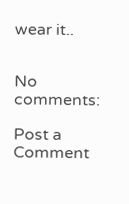wear it..


No comments:

Post a Comment